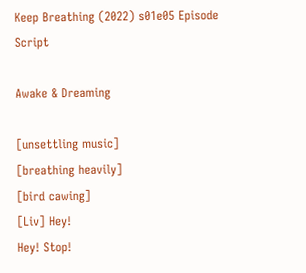Keep Breathing (2022) s01e05 Episode Script

Awake & Dreaming

[unsettling music]
[breathing heavily]
[bird cawing]
[Liv] Hey!
Hey! Stop!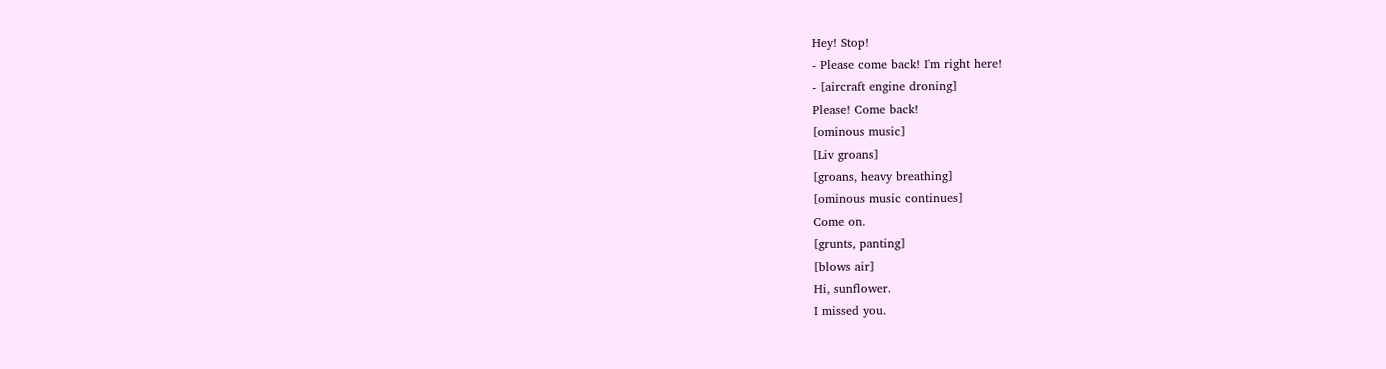Hey! Stop!
- Please come back! I'm right here!
- [aircraft engine droning]
Please! Come back!
[ominous music]
[Liv groans]
[groans, heavy breathing]
[ominous music continues]
Come on.
[grunts, panting]
[blows air]
Hi, sunflower.
I missed you.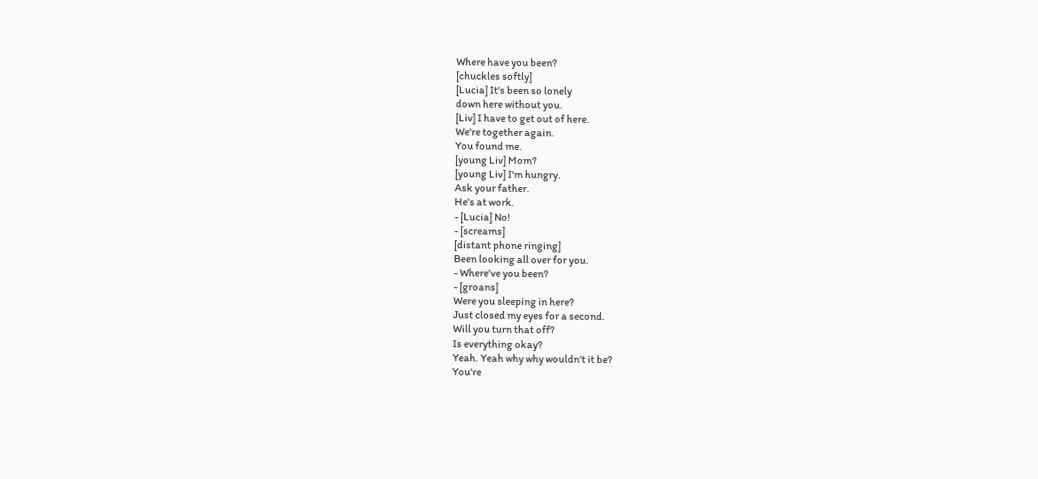Where have you been?
[chuckles softly]
[Lucia] It's been so lonely
down here without you.
[Liv] I have to get out of here.
We're together again.
You found me.
[young Liv] Mom?
[young Liv] I'm hungry.
Ask your father.
He's at work.
- [Lucia] No!
- [screams]
[distant phone ringing]
Been looking all over for you.
- Where've you been?
- [groans]
Were you sleeping in here?
Just closed my eyes for a second.
Will you turn that off?
Is everything okay?
Yeah. Yeah why why wouldn't it be?
You're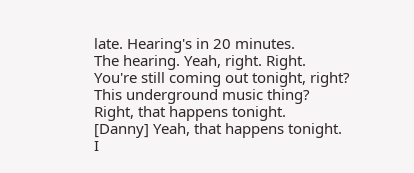late. Hearing's in 20 minutes.
The hearing. Yeah, right. Right.
You're still coming out tonight, right?
This underground music thing?
Right, that happens tonight.
[Danny] Yeah, that happens tonight.
I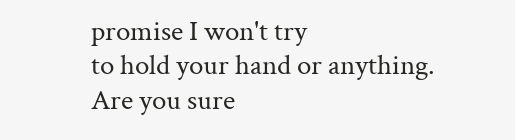promise I won't try
to hold your hand or anything.
Are you sure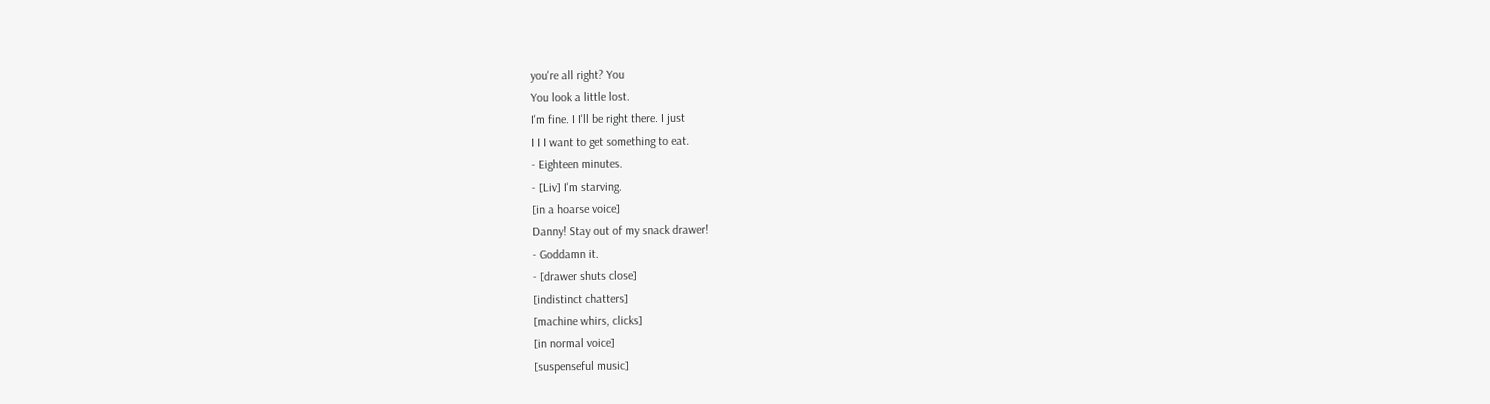you're all right? You
You look a little lost.
I'm fine. I I'll be right there. I just
I I I want to get something to eat.
- Eighteen minutes.
- [Liv] I'm starving.
[in a hoarse voice]
Danny! Stay out of my snack drawer!
- Goddamn it.
- [drawer shuts close]
[indistinct chatters]
[machine whirs, clicks]
[in normal voice]
[suspenseful music]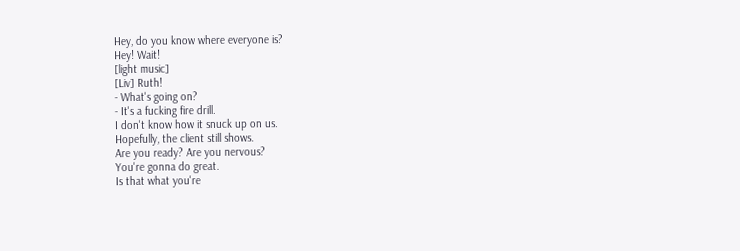Hey, do you know where everyone is?
Hey! Wait!
[light music]
[Liv] Ruth!
- What's going on?
- It's a fucking fire drill.
I don't know how it snuck up on us.
Hopefully, the client still shows.
Are you ready? Are you nervous?
You're gonna do great.
Is that what you're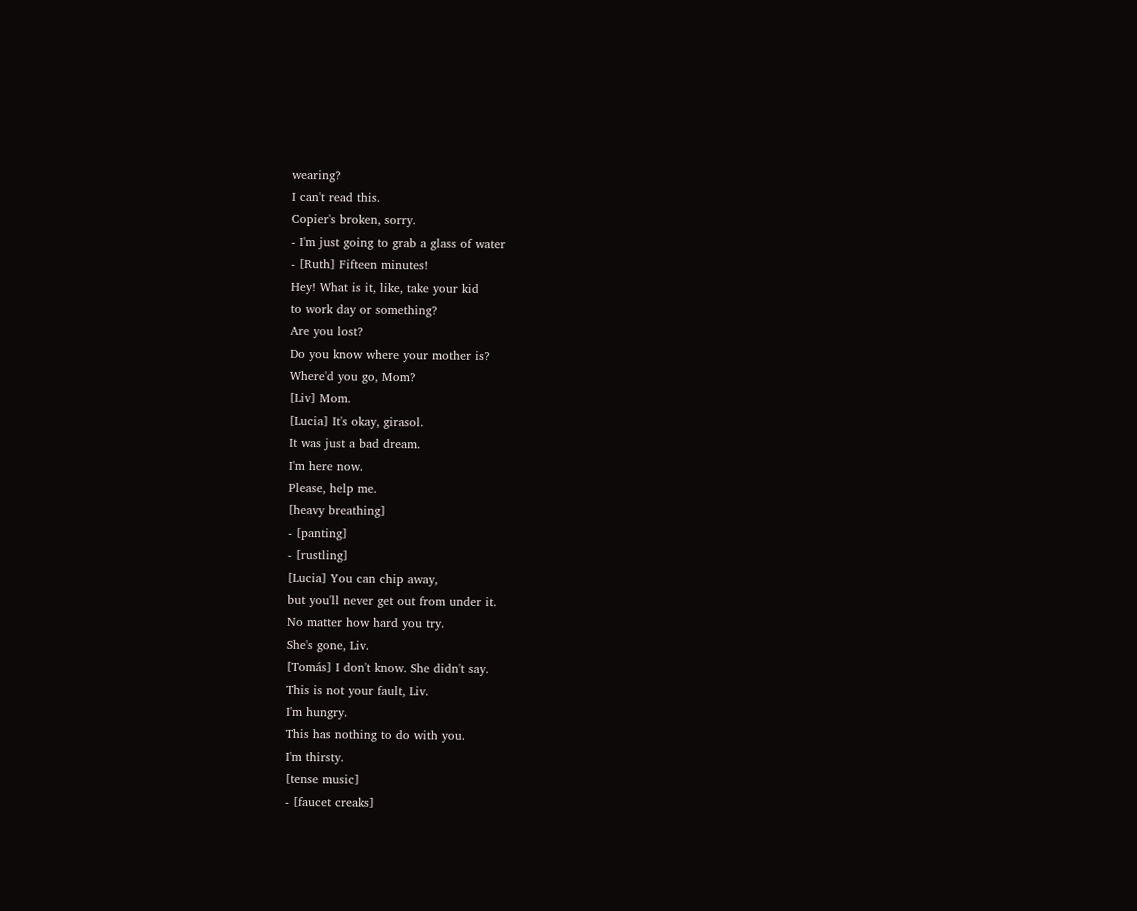wearing?
I can't read this.
Copier's broken, sorry.
- I'm just going to grab a glass of water
- [Ruth] Fifteen minutes!
Hey! What is it, like, take your kid
to work day or something?
Are you lost?
Do you know where your mother is?
Where'd you go, Mom?
[Liv] Mom.
[Lucia] It's okay, girasol.
It was just a bad dream.
I'm here now.
Please, help me.
[heavy breathing]
- [panting]
- [rustling]
[Lucia] You can chip away,
but you'll never get out from under it.
No matter how hard you try.
She's gone, Liv.
[Tomás] I don't know. She didn't say.
This is not your fault, Liv.
I'm hungry.
This has nothing to do with you.
I'm thirsty.
[tense music]
- [faucet creaks]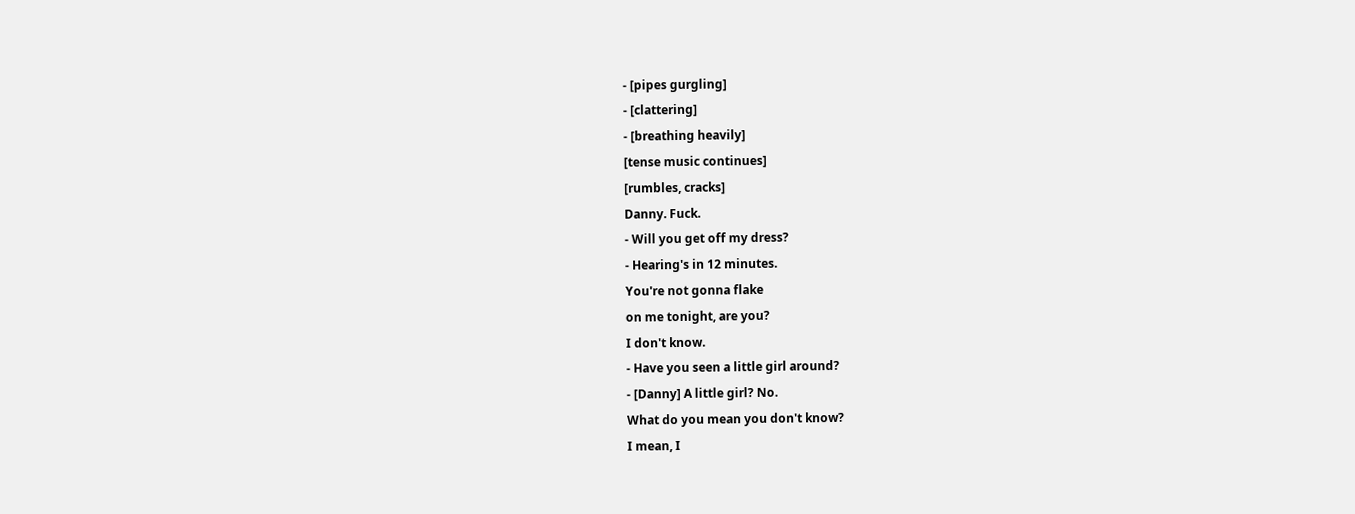- [pipes gurgling]
- [clattering]
- [breathing heavily]
[tense music continues]
[rumbles, cracks]
Danny. Fuck.
- Will you get off my dress?
- Hearing's in 12 minutes.
You're not gonna flake
on me tonight, are you?
I don't know.
- Have you seen a little girl around?
- [Danny] A little girl? No.
What do you mean you don't know?
I mean, I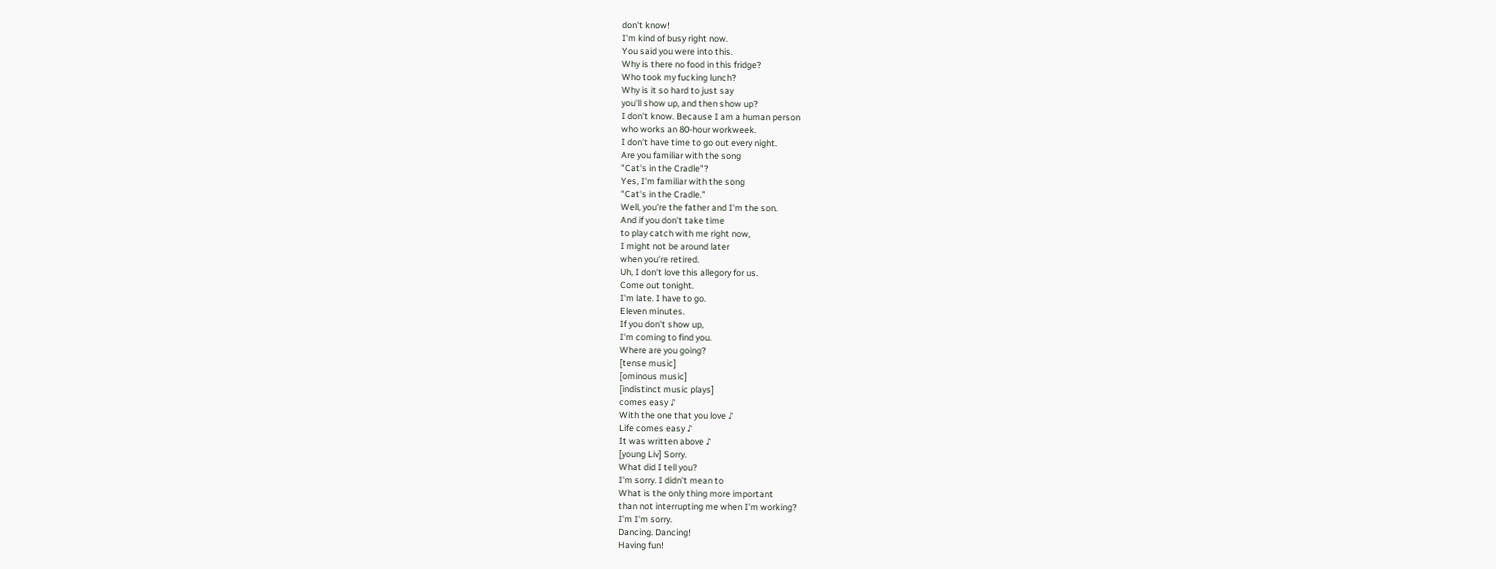don't know!
I'm kind of busy right now.
You said you were into this.
Why is there no food in this fridge?
Who took my fucking lunch?
Why is it so hard to just say
you'll show up, and then show up?
I don't know. Because I am a human person
who works an 80-hour workweek.
I don't have time to go out every night.
Are you familiar with the song
"Cat's in the Cradle"?
Yes, I'm familiar with the song
"Cat's in the Cradle."
Well, you're the father and I'm the son.
And if you don't take time
to play catch with me right now,
I might not be around later
when you're retired.
Uh, I don't love this allegory for us.
Come out tonight.
I'm late. I have to go.
Eleven minutes.
If you don't show up,
I'm coming to find you.
Where are you going?
[tense music]
[ominous music]
[indistinct music plays]
comes easy ♪
With the one that you love ♪
Life comes easy ♪
It was written above ♪
[young Liv] Sorry.
What did I tell you?
I'm sorry. I didn't mean to
What is the only thing more important
than not interrupting me when I'm working?
I'm I'm sorry.
Dancing. Dancing!
Having fun!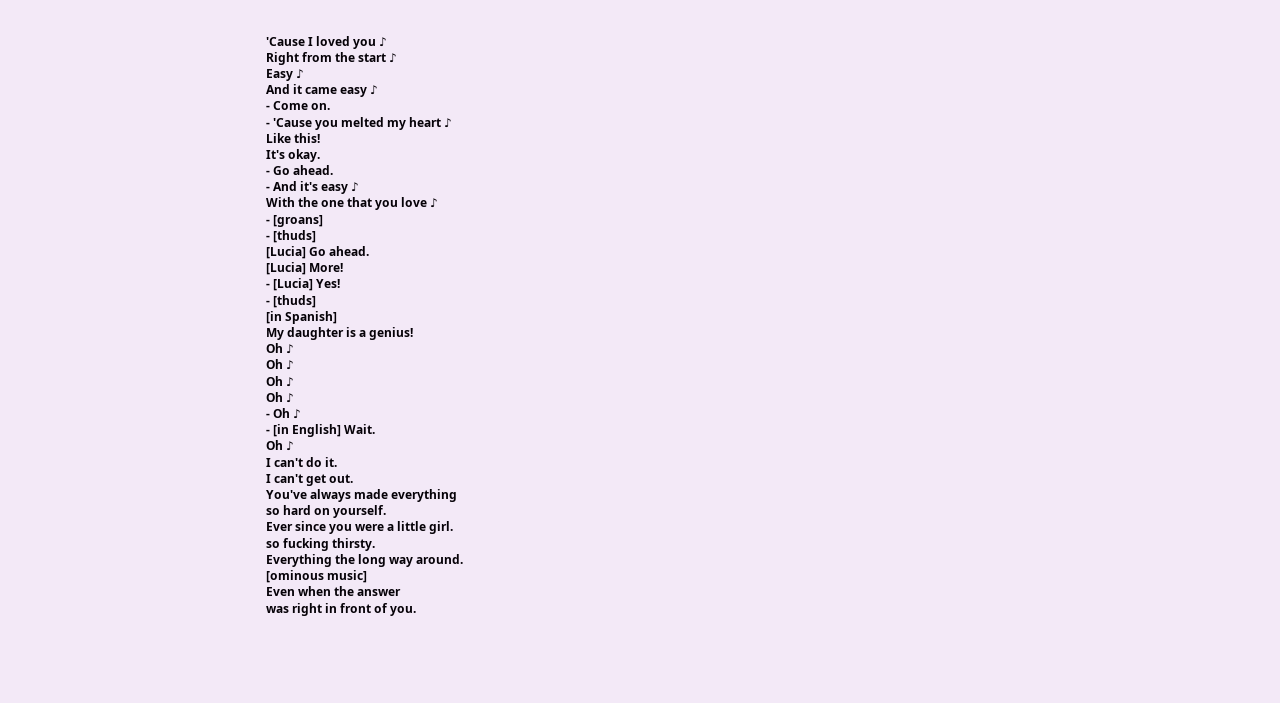'Cause I loved you ♪
Right from the start ♪
Easy ♪
And it came easy ♪
- Come on.
- 'Cause you melted my heart ♪
Like this!
It's okay.
- Go ahead.
- And it's easy ♪
With the one that you love ♪
- [groans]
- [thuds]
[Lucia] Go ahead.
[Lucia] More!
- [Lucia] Yes!
- [thuds]
[in Spanish]
My daughter is a genius!
Oh ♪
Oh ♪
Oh ♪
Oh ♪
- Oh ♪
- [in English] Wait.
Oh ♪
I can't do it.
I can't get out.
You've always made everything
so hard on yourself.
Ever since you were a little girl.
so fucking thirsty.
Everything the long way around.
[ominous music]
Even when the answer
was right in front of you.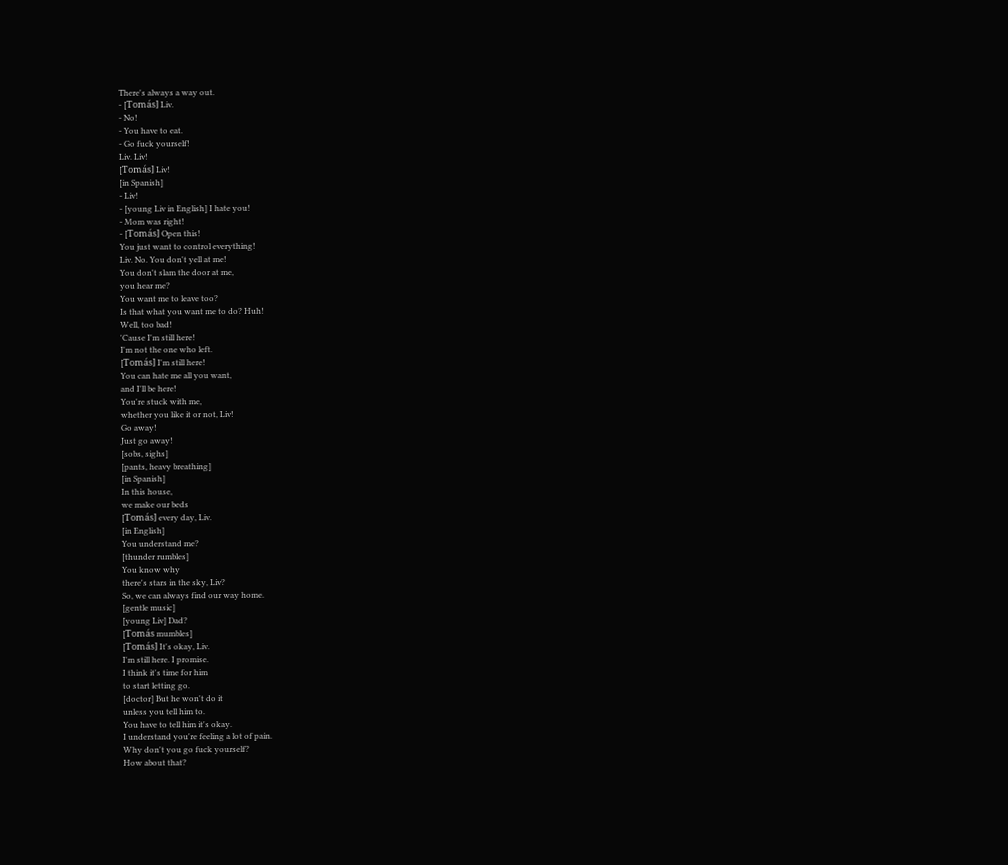There's always a way out.
- [Tomás] Liv.
- No!
- You have to eat.
- Go fuck yourself!
Liv. Liv!
[Tomás] Liv!
[in Spanish]
- Liv!
- [young Liv in English] I hate you!
- Mom was right!
- [Tomás] Open this!
You just want to control everything!
Liv. No. You don't yell at me!
You don't slam the door at me,
you hear me?
You want me to leave too?
Is that what you want me to do? Huh!
Well, too bad!
'Cause I'm still here!
I'm not the one who left.
[Tomás] I'm still here!
You can hate me all you want,
and I'll be here!
You're stuck with me,
whether you like it or not, Liv!
Go away!
Just go away!
[sobs, sighs]
[pants, heavy breathing]
[in Spanish]
In this house,
we make our beds
[Tomás] every day, Liv.
[in English]
You understand me?
[thunder rumbles]
You know why
there's stars in the sky, Liv?
So, we can always find our way home.
[gentle music]
[young Liv] Dad?
[Tomás mumbles]
[Tomás] It's okay, Liv.
I'm still here. I promise.
I think it's time for him
to start letting go.
[doctor] But he won't do it
unless you tell him to.
You have to tell him it's okay.
I understand you're feeling a lot of pain.
Why don't you go fuck yourself?
How about that?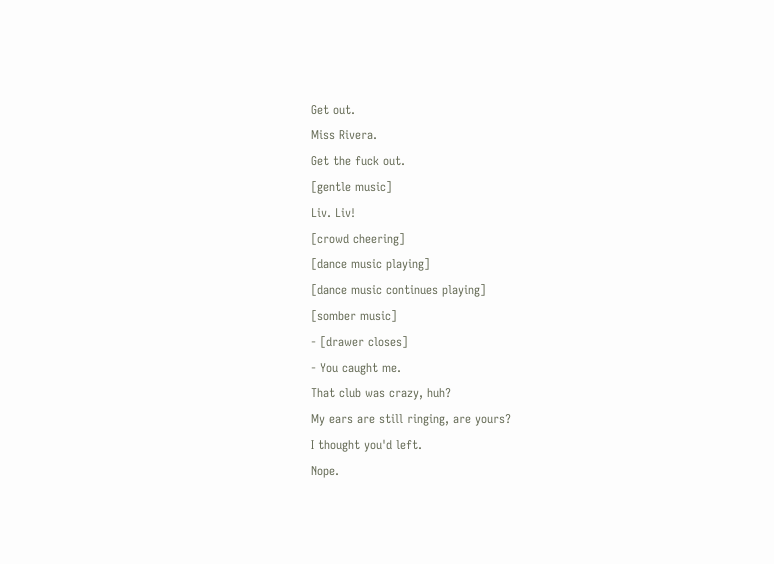Get out.
Miss Rivera.
Get the fuck out.
[gentle music]
Liv. Liv!
[crowd cheering]
[dance music playing]
[dance music continues playing]
[somber music]
- [drawer closes]
- You caught me.
That club was crazy, huh?
My ears are still ringing, are yours?
I thought you'd left.
Nope.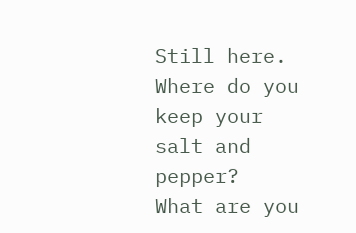Still here.
Where do you keep your salt and pepper?
What are you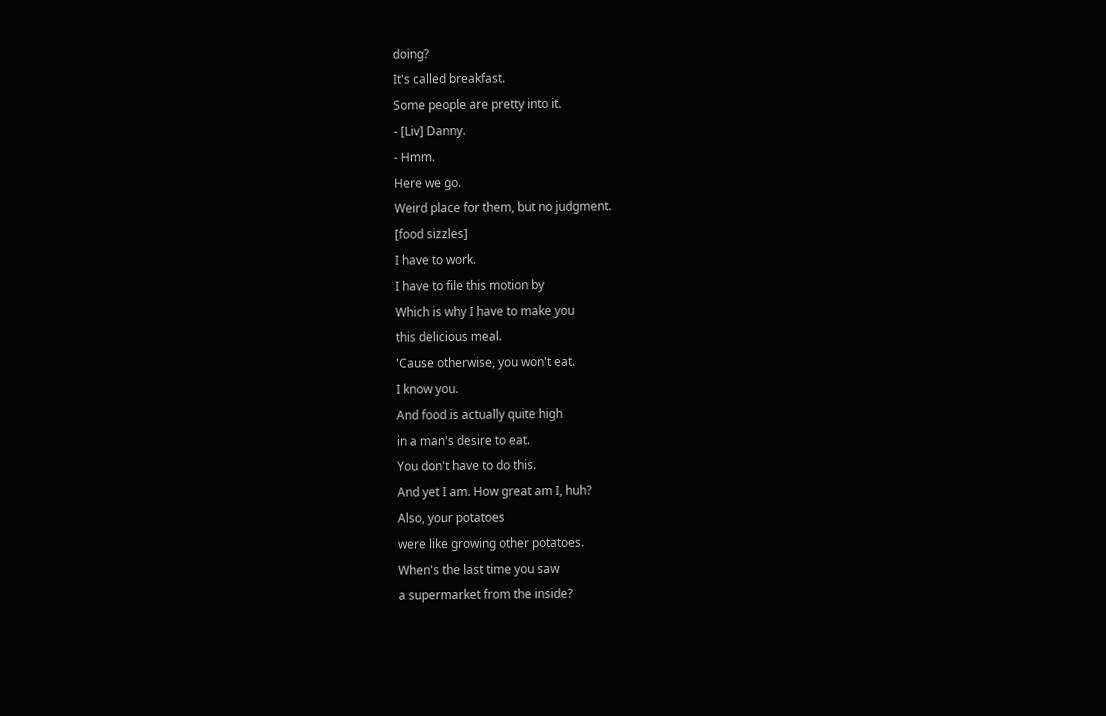doing?
It's called breakfast.
Some people are pretty into it.
- [Liv] Danny.
- Hmm.
Here we go.
Weird place for them, but no judgment.
[food sizzles]
I have to work.
I have to file this motion by
Which is why I have to make you
this delicious meal.
'Cause otherwise, you won't eat.
I know you.
And food is actually quite high
in a man's desire to eat.
You don't have to do this.
And yet I am. How great am I, huh?
Also, your potatoes
were like growing other potatoes.
When's the last time you saw
a supermarket from the inside?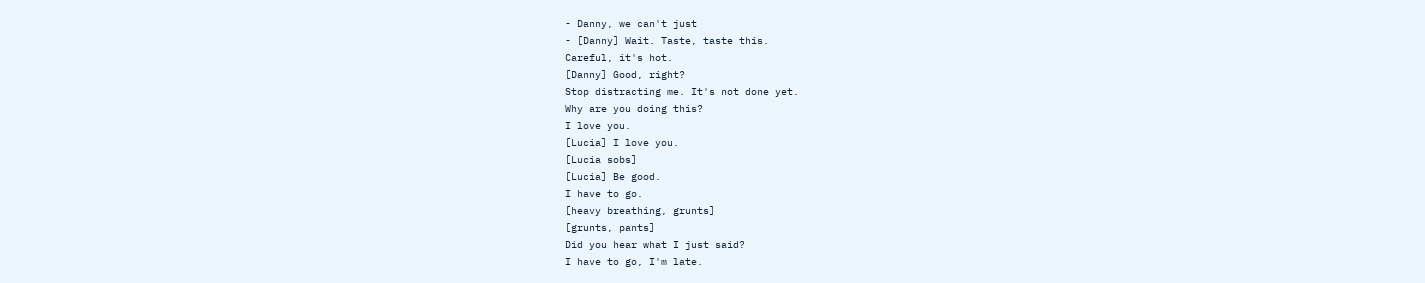- Danny, we can't just
- [Danny] Wait. Taste, taste this.
Careful, it's hot.
[Danny] Good, right?
Stop distracting me. It's not done yet.
Why are you doing this?
I love you.
[Lucia] I love you.
[Lucia sobs]
[Lucia] Be good.
I have to go.
[heavy breathing, grunts]
[grunts, pants]
Did you hear what I just said?
I have to go, I'm late.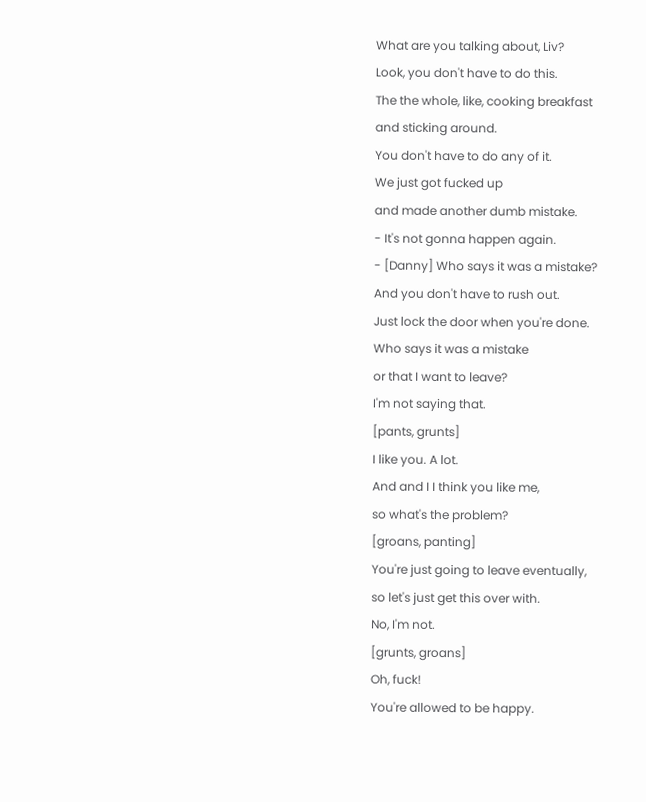What are you talking about, Liv?
Look, you don't have to do this.
The the whole, like, cooking breakfast
and sticking around.
You don't have to do any of it.
We just got fucked up
and made another dumb mistake.
- It's not gonna happen again.
- [Danny] Who says it was a mistake?
And you don't have to rush out.
Just lock the door when you're done.
Who says it was a mistake
or that I want to leave?
I'm not saying that.
[pants, grunts]
I like you. A lot.
And and I I think you like me,
so what's the problem?
[groans, panting]
You're just going to leave eventually,
so let's just get this over with.
No, I'm not.
[grunts, groans]
Oh, fuck!
You're allowed to be happy.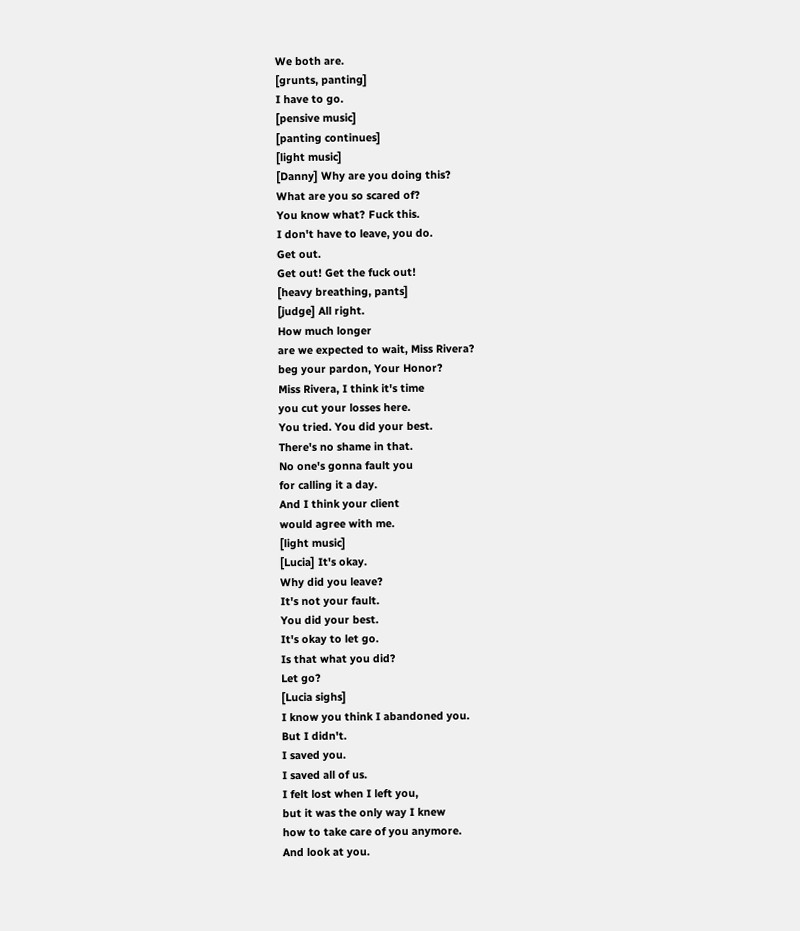We both are.
[grunts, panting]
I have to go.
[pensive music]
[panting continues]
[light music]
[Danny] Why are you doing this?
What are you so scared of?
You know what? Fuck this.
I don't have to leave, you do.
Get out.
Get out! Get the fuck out!
[heavy breathing, pants]
[judge] All right.
How much longer
are we expected to wait, Miss Rivera?
beg your pardon, Your Honor?
Miss Rivera, I think it's time
you cut your losses here.
You tried. You did your best.
There's no shame in that.
No one's gonna fault you
for calling it a day.
And I think your client
would agree with me.
[light music]
[Lucia] It's okay.
Why did you leave?
It's not your fault.
You did your best.
It's okay to let go.
Is that what you did?
Let go?
[Lucia sighs]
I know you think I abandoned you.
But I didn't.
I saved you.
I saved all of us.
I felt lost when I left you,
but it was the only way I knew
how to take care of you anymore.
And look at you.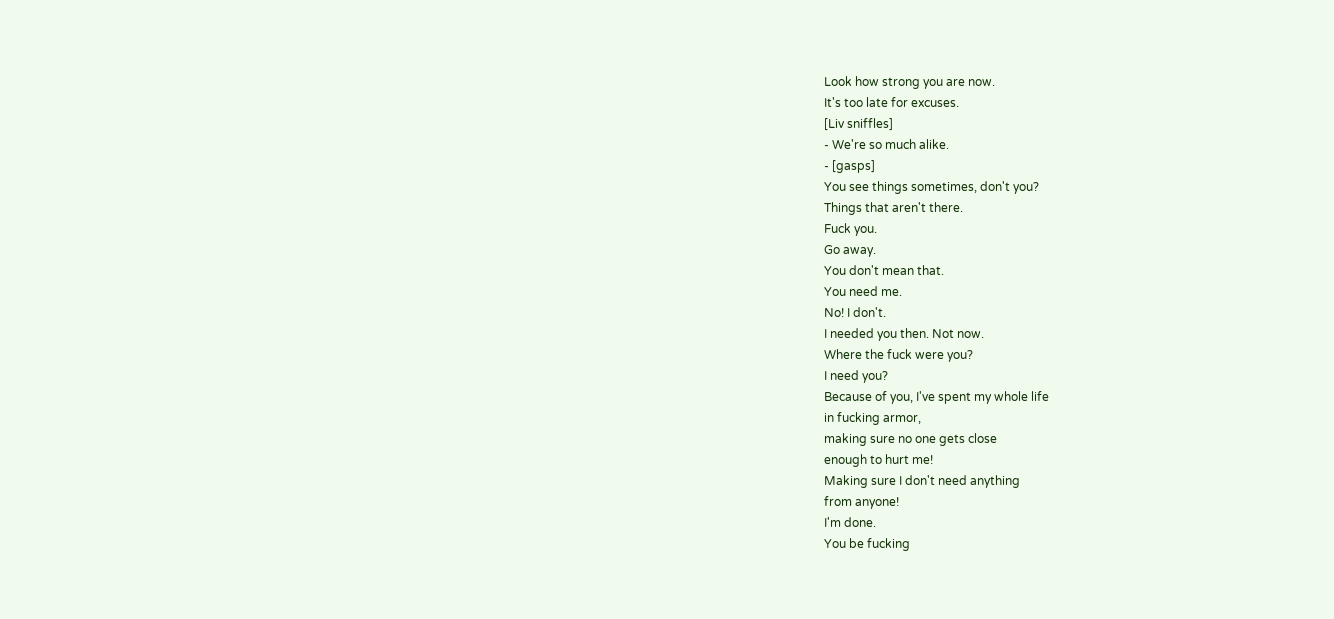Look how strong you are now.
It's too late for excuses.
[Liv sniffles]
- We're so much alike.
- [gasps]
You see things sometimes, don't you?
Things that aren't there.
Fuck you.
Go away.
You don't mean that.
You need me.
No! I don't.
I needed you then. Not now.
Where the fuck were you?
I need you?
Because of you, I've spent my whole life
in fucking armor,
making sure no one gets close
enough to hurt me!
Making sure I don't need anything
from anyone!
I'm done.
You be fucking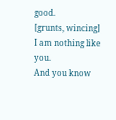good.
[grunts, wincing]
I am nothing like you.
And you know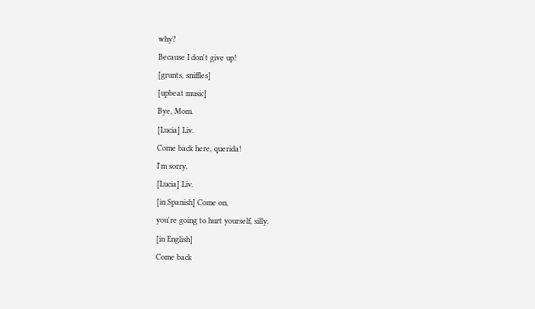why?
Because I don't give up!
[grunts, sniffles]
[upbeat music]
Bye, Mom.
[Lucia] Liv.
Come back here, querida!
I'm sorry.
[Lucia] Liv.
[in Spanish] Come on,
you're going to hurt yourself, silly.
[in English]
Come back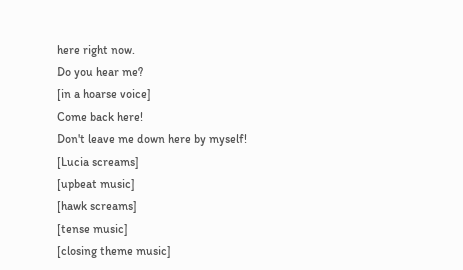here right now.
Do you hear me?
[in a hoarse voice]
Come back here!
Don't leave me down here by myself!
[Lucia screams]
[upbeat music]
[hawk screams]
[tense music]
[closing theme music]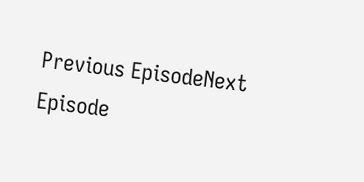Previous EpisodeNext Episode